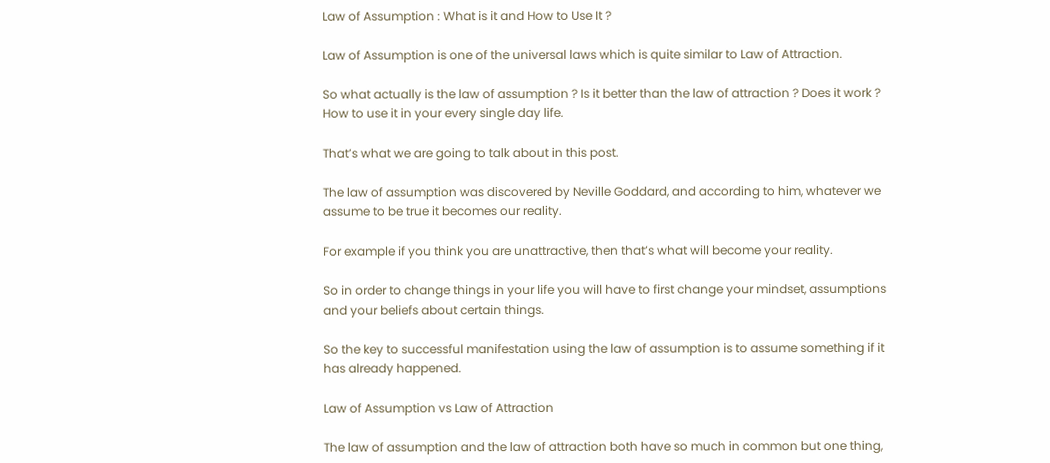Law of Assumption : What is it and How to Use It ?

Law of Assumption is one of the universal laws which is quite similar to Law of Attraction.

So what actually is the law of assumption ? Is it better than the law of attraction ? Does it work ? How to use it in your every single day life.

That’s what we are going to talk about in this post.

The law of assumption was discovered by Neville Goddard, and according to him, whatever we assume to be true it becomes our reality.

For example if you think you are unattractive, then that’s what will become your reality.

So in order to change things in your life you will have to first change your mindset, assumptions and your beliefs about certain things.

So the key to successful manifestation using the law of assumption is to assume something if it has already happened.

Law of Assumption vs Law of Attraction

The law of assumption and the law of attraction both have so much in common but one thing,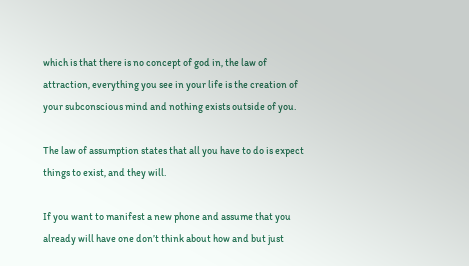which is that there is no concept of god in, the law of attraction, everything you see in your life is the creation of your subconscious mind and nothing exists outside of you.

The law of assumption states that all you have to do is expect things to exist, and they will.

If you want to manifest a new phone and assume that you already will have one don’t think about how and but just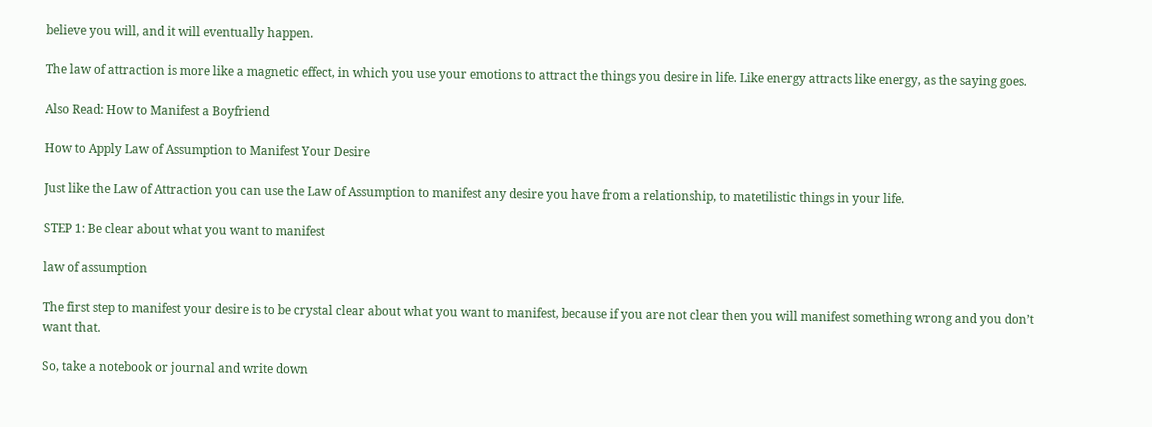believe you will, and it will eventually happen.

The law of attraction is more like a magnetic effect, in which you use your emotions to attract the things you desire in life. Like energy attracts like energy, as the saying goes.

Also Read: How to Manifest a Boyfriend

How to Apply Law of Assumption to Manifest Your Desire

Just like the Law of Attraction you can use the Law of Assumption to manifest any desire you have from a relationship, to matetilistic things in your life.

STEP 1: Be clear about what you want to manifest

law of assumption

The first step to manifest your desire is to be crystal clear about what you want to manifest, because if you are not clear then you will manifest something wrong and you don’t want that.

So, take a notebook or journal and write down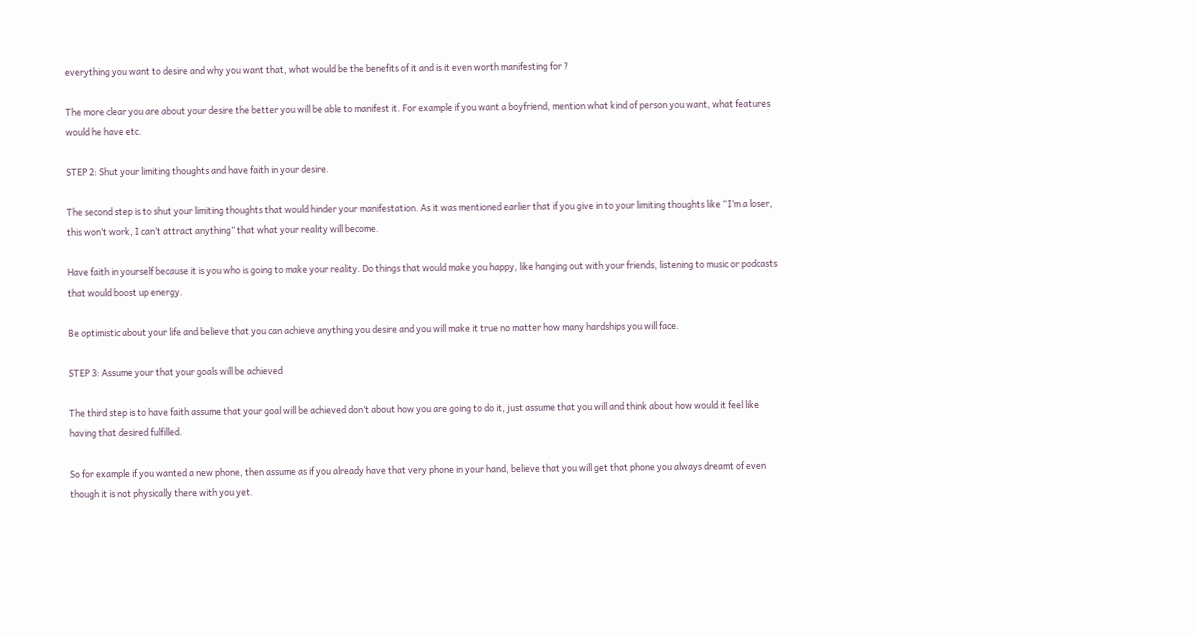everything you want to desire and why you want that, what would be the benefits of it and is it even worth manifesting for ?

The more clear you are about your desire the better you will be able to manifest it. For example if you want a boyfriend, mention what kind of person you want, what features would he have etc.

STEP 2: Shut your limiting thoughts and have faith in your desire.

The second step is to shut your limiting thoughts that would hinder your manifestation. As it was mentioned earlier that if you give in to your limiting thoughts like “I’m a loser, this won’t work, I can’t attract anything” that what your reality will become.

Have faith in yourself because it is you who is going to make your reality. Do things that would make you happy, like hanging out with your friends, listening to music or podcasts that would boost up energy.

Be optimistic about your life and believe that you can achieve anything you desire and you will make it true no matter how many hardships you will face.

STEP 3: Assume your that your goals will be achieved

The third step is to have faith assume that your goal will be achieved don’t about how you are going to do it, just assume that you will and think about how would it feel like having that desired fulfilled.

So for example if you wanted a new phone, then assume as if you already have that very phone in your hand, believe that you will get that phone you always dreamt of even though it is not physically there with you yet.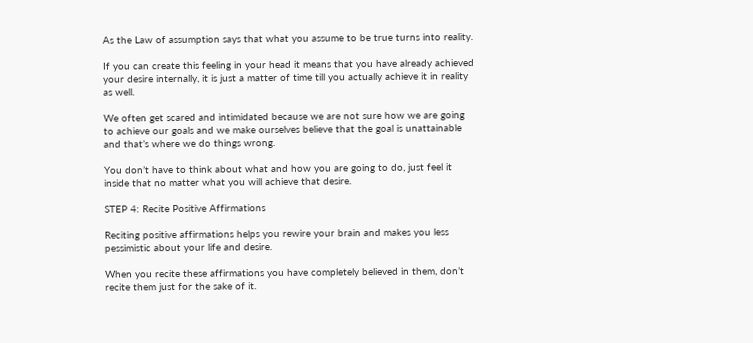As the Law of assumption says that what you assume to be true turns into reality.

If you can create this feeling in your head it means that you have already achieved your desire internally, it is just a matter of time till you actually achieve it in reality as well.

We often get scared and intimidated because we are not sure how we are going to achieve our goals and we make ourselves believe that the goal is unattainable and that’s where we do things wrong.

You don’t have to think about what and how you are going to do, just feel it inside that no matter what you will achieve that desire.

STEP 4: Recite Positive Affirmations

Reciting positive affirmations helps you rewire your brain and makes you less pessimistic about your life and desire.

When you recite these affirmations you have completely believed in them, don’t recite them just for the sake of it.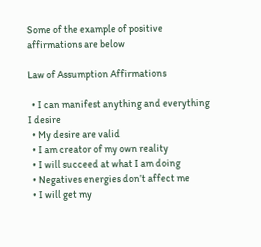Some of the example of positive affirmations are below

Law of Assumption Affirmations

  • I can manifest anything and everything I desire
  • My desire are valid
  • I am creator of my own reality
  • I will succeed at what I am doing
  • Negatives energies don’t affect me
  • I will get my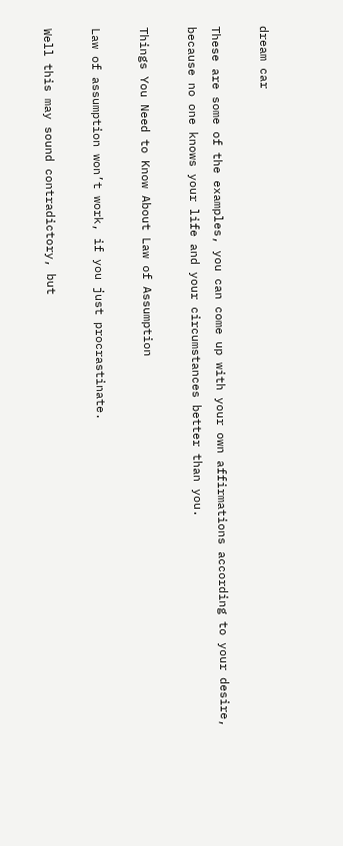dream car

These are some of the examples, you can come up with your own affirmations according to your desire, because no one knows your life and your circumstances better than you.

Things You Need to Know About Law of Assumption

Law of assumption won’t work, if you just procrastinate.

Well this may sound contradictory, but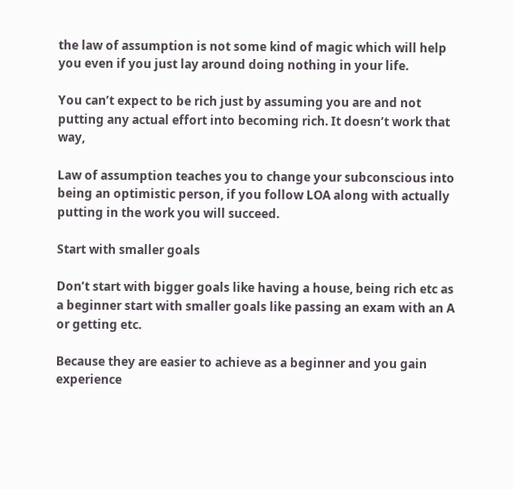the law of assumption is not some kind of magic which will help you even if you just lay around doing nothing in your life.

You can’t expect to be rich just by assuming you are and not putting any actual effort into becoming rich. It doesn’t work that way,

Law of assumption teaches you to change your subconscious into being an optimistic person, if you follow LOA along with actually putting in the work you will succeed.

Start with smaller goals

Don’t start with bigger goals like having a house, being rich etc as a beginner start with smaller goals like passing an exam with an A or getting etc.

Because they are easier to achieve as a beginner and you gain experience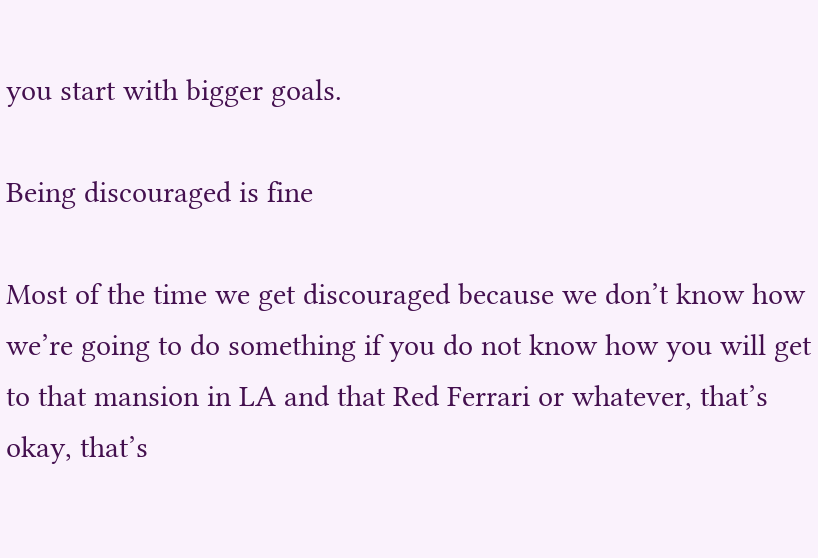you start with bigger goals.

Being discouraged is fine

Most of the time we get discouraged because we don’t know how we’re going to do something if you do not know how you will get to that mansion in LA and that Red Ferrari or whatever, that’s okay, that’s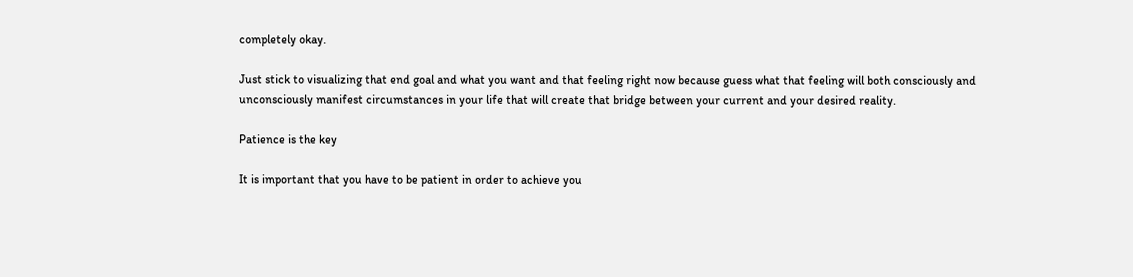completely okay.

Just stick to visualizing that end goal and what you want and that feeling right now because guess what that feeling will both consciously and unconsciously manifest circumstances in your life that will create that bridge between your current and your desired reality.

Patience is the key

It is important that you have to be patient in order to achieve you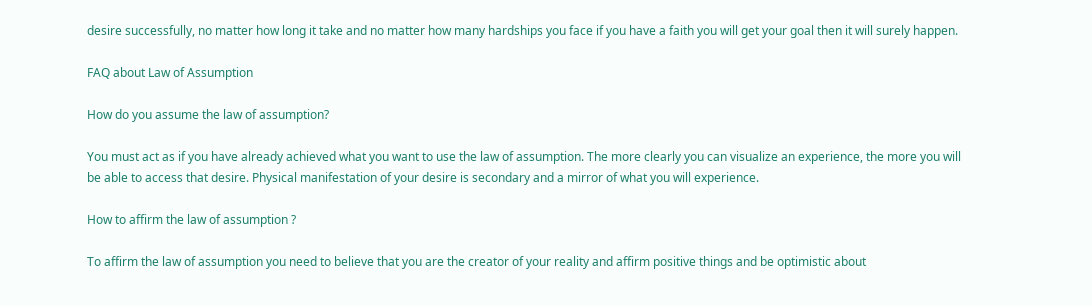desire successfully, no matter how long it take and no matter how many hardships you face if you have a faith you will get your goal then it will surely happen.

FAQ about Law of Assumption

How do you assume the law of assumption?

You must act as if you have already achieved what you want to use the law of assumption. The more clearly you can visualize an experience, the more you will be able to access that desire. Physical manifestation of your desire is secondary and a mirror of what you will experience.

How to affirm the law of assumption ?

To affirm the law of assumption you need to believe that you are the creator of your reality and affirm positive things and be optimistic about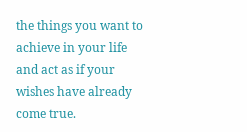the things you want to achieve in your life and act as if your wishes have already come true.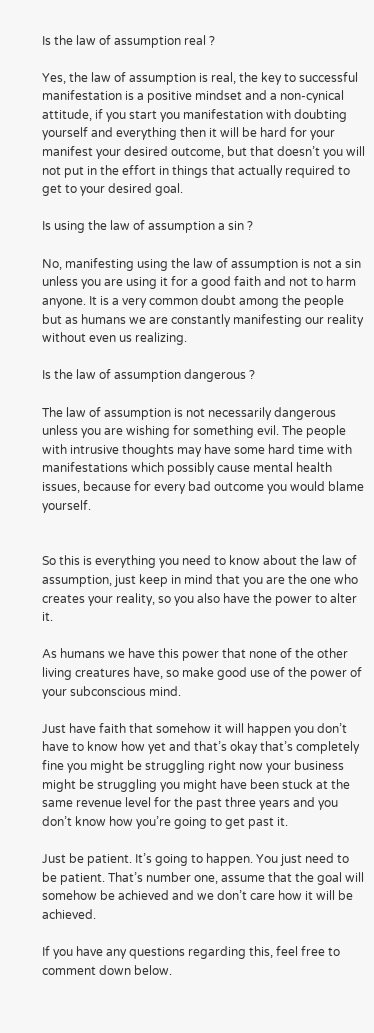Is the law of assumption real ?

Yes, the law of assumption is real, the key to successful manifestation is a positive mindset and a non-cynical attitude, if you start you manifestation with doubting yourself and everything then it will be hard for your manifest your desired outcome, but that doesn’t you will not put in the effort in things that actually required to get to your desired goal.

Is using the law of assumption a sin ?

No, manifesting using the law of assumption is not a sin unless you are using it for a good faith and not to harm anyone. It is a very common doubt among the people but as humans we are constantly manifesting our reality without even us realizing.

Is the law of assumption dangerous ?

The law of assumption is not necessarily dangerous unless you are wishing for something evil. The people with intrusive thoughts may have some hard time with manifestations which possibly cause mental health issues, because for every bad outcome you would blame yourself.


So this is everything you need to know about the law of assumption, just keep in mind that you are the one who creates your reality, so you also have the power to alter it.

As humans we have this power that none of the other living creatures have, so make good use of the power of your subconscious mind.

Just have faith that somehow it will happen you don’t have to know how yet and that’s okay that’s completely fine you might be struggling right now your business might be struggling you might have been stuck at the same revenue level for the past three years and you don’t know how you’re going to get past it.

Just be patient. It’s going to happen. You just need to be patient. That’s number one, assume that the goal will somehow be achieved and we don’t care how it will be achieved.

If you have any questions regarding this, feel free to comment down below.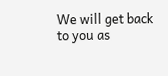We will get back to you as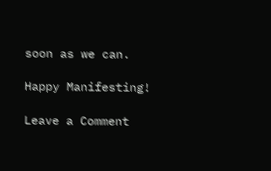soon as we can.

Happy Manifesting!

Leave a Comment